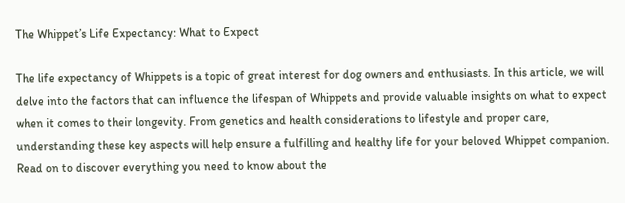The Whippet’s Life Expectancy: What to Expect

The life expectancy of Whippets is a topic of great interest for dog owners and enthusiasts. In this article, we will delve into the factors that can influence the lifespan of Whippets and provide valuable insights on what to expect when it comes to their longevity. From genetics and health considerations to lifestyle and proper care, understanding these key aspects will help ensure a fulfilling and healthy life for your beloved Whippet companion. Read on to discover everything you need to know about the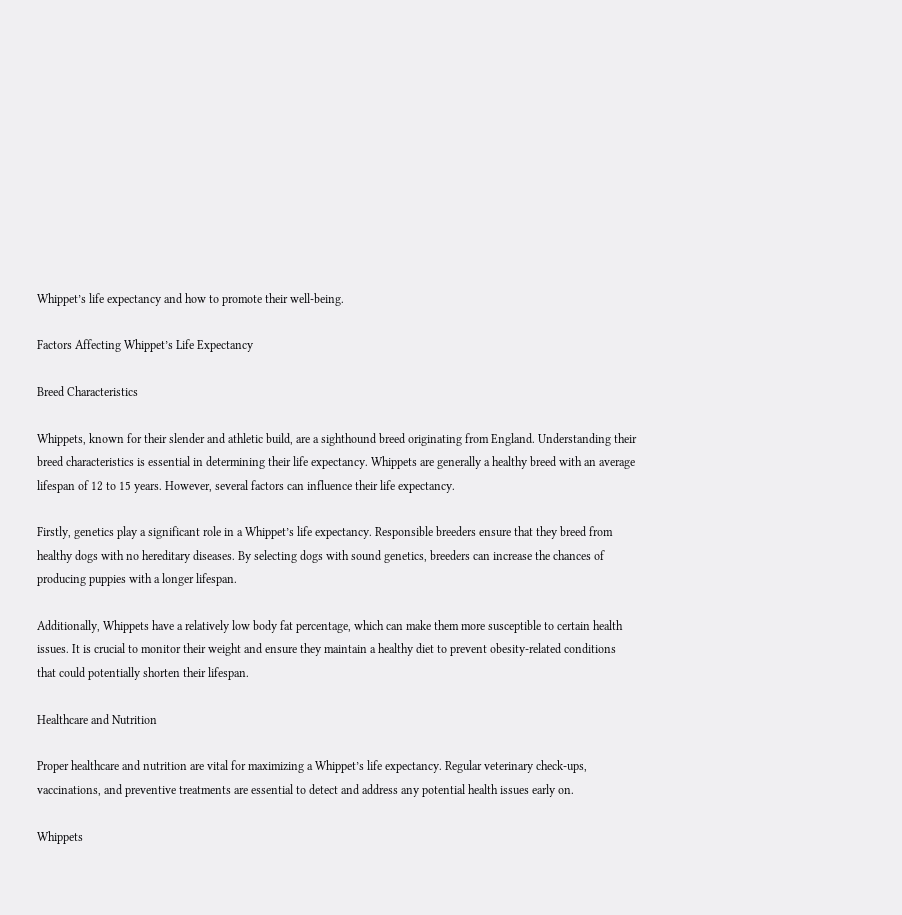Whippet’s life expectancy and how to promote their well-being.

Factors Affecting Whippet’s Life Expectancy

Breed Characteristics

Whippets, known for their slender and athletic build, are a sighthound breed originating from England. Understanding their breed characteristics is essential in determining their life expectancy. Whippets are generally a healthy breed with an average lifespan of 12 to 15 years. However, several factors can influence their life expectancy.

Firstly, genetics play a significant role in a Whippet’s life expectancy. Responsible breeders ensure that they breed from healthy dogs with no hereditary diseases. By selecting dogs with sound genetics, breeders can increase the chances of producing puppies with a longer lifespan.

Additionally, Whippets have a relatively low body fat percentage, which can make them more susceptible to certain health issues. It is crucial to monitor their weight and ensure they maintain a healthy diet to prevent obesity-related conditions that could potentially shorten their lifespan.

Healthcare and Nutrition

Proper healthcare and nutrition are vital for maximizing a Whippet’s life expectancy. Regular veterinary check-ups, vaccinations, and preventive treatments are essential to detect and address any potential health issues early on.

Whippets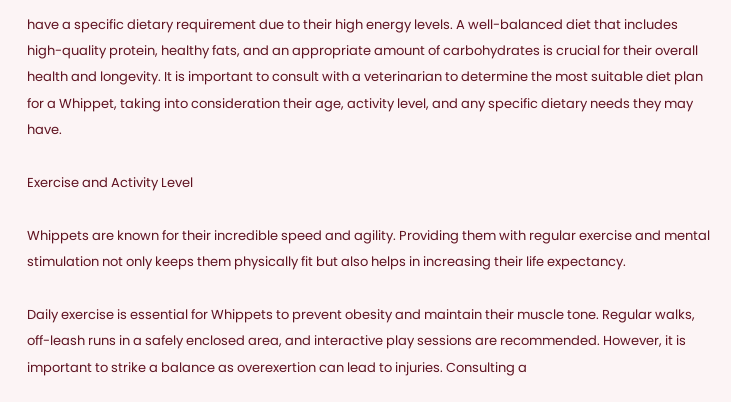have a specific dietary requirement due to their high energy levels. A well-balanced diet that includes high-quality protein, healthy fats, and an appropriate amount of carbohydrates is crucial for their overall health and longevity. It is important to consult with a veterinarian to determine the most suitable diet plan for a Whippet, taking into consideration their age, activity level, and any specific dietary needs they may have.

Exercise and Activity Level

Whippets are known for their incredible speed and agility. Providing them with regular exercise and mental stimulation not only keeps them physically fit but also helps in increasing their life expectancy.

Daily exercise is essential for Whippets to prevent obesity and maintain their muscle tone. Regular walks, off-leash runs in a safely enclosed area, and interactive play sessions are recommended. However, it is important to strike a balance as overexertion can lead to injuries. Consulting a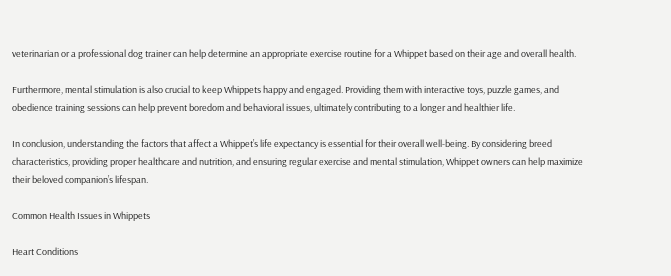veterinarian or a professional dog trainer can help determine an appropriate exercise routine for a Whippet based on their age and overall health.

Furthermore, mental stimulation is also crucial to keep Whippets happy and engaged. Providing them with interactive toys, puzzle games, and obedience training sessions can help prevent boredom and behavioral issues, ultimately contributing to a longer and healthier life.

In conclusion, understanding the factors that affect a Whippet’s life expectancy is essential for their overall well-being. By considering breed characteristics, providing proper healthcare and nutrition, and ensuring regular exercise and mental stimulation, Whippet owners can help maximize their beloved companion’s lifespan.

Common Health Issues in Whippets

Heart Conditions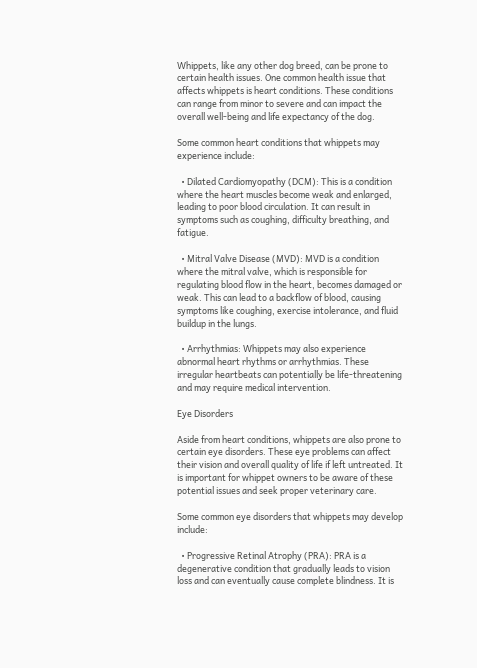Whippets, like any other dog breed, can be prone to certain health issues. One common health issue that affects whippets is heart conditions. These conditions can range from minor to severe and can impact the overall well-being and life expectancy of the dog.

Some common heart conditions that whippets may experience include:

  • Dilated Cardiomyopathy (DCM): This is a condition where the heart muscles become weak and enlarged, leading to poor blood circulation. It can result in symptoms such as coughing, difficulty breathing, and fatigue.

  • Mitral Valve Disease (MVD): MVD is a condition where the mitral valve, which is responsible for regulating blood flow in the heart, becomes damaged or weak. This can lead to a backflow of blood, causing symptoms like coughing, exercise intolerance, and fluid buildup in the lungs.

  • Arrhythmias: Whippets may also experience abnormal heart rhythms or arrhythmias. These irregular heartbeats can potentially be life-threatening and may require medical intervention.

Eye Disorders

Aside from heart conditions, whippets are also prone to certain eye disorders. These eye problems can affect their vision and overall quality of life if left untreated. It is important for whippet owners to be aware of these potential issues and seek proper veterinary care.

Some common eye disorders that whippets may develop include:

  • Progressive Retinal Atrophy (PRA): PRA is a degenerative condition that gradually leads to vision loss and can eventually cause complete blindness. It is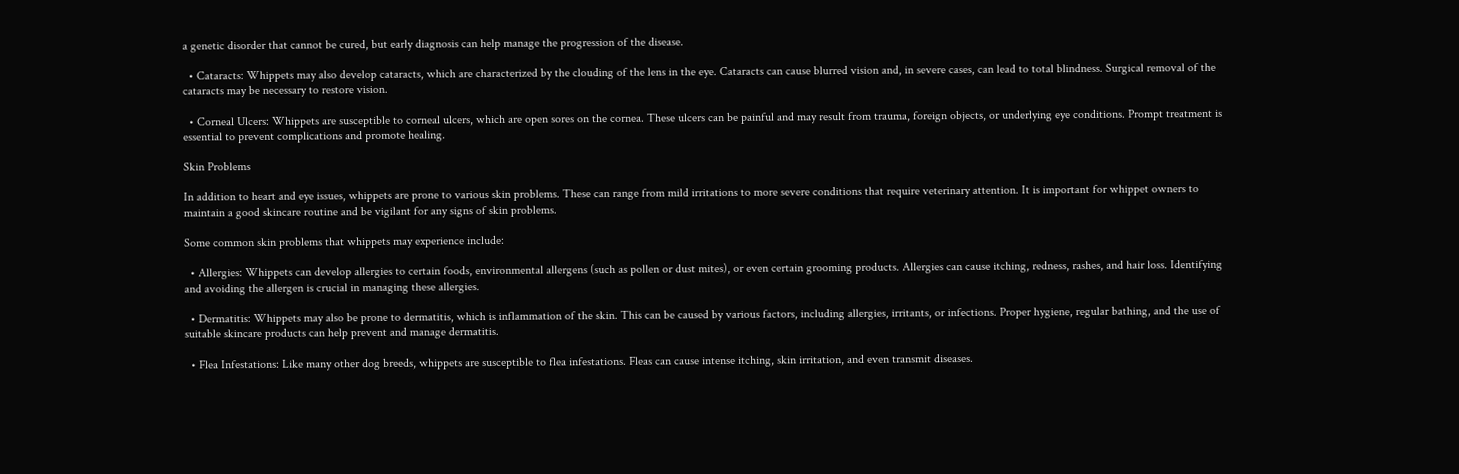a genetic disorder that cannot be cured, but early diagnosis can help manage the progression of the disease.

  • Cataracts: Whippets may also develop cataracts, which are characterized by the clouding of the lens in the eye. Cataracts can cause blurred vision and, in severe cases, can lead to total blindness. Surgical removal of the cataracts may be necessary to restore vision.

  • Corneal Ulcers: Whippets are susceptible to corneal ulcers, which are open sores on the cornea. These ulcers can be painful and may result from trauma, foreign objects, or underlying eye conditions. Prompt treatment is essential to prevent complications and promote healing.

Skin Problems

In addition to heart and eye issues, whippets are prone to various skin problems. These can range from mild irritations to more severe conditions that require veterinary attention. It is important for whippet owners to maintain a good skincare routine and be vigilant for any signs of skin problems.

Some common skin problems that whippets may experience include:

  • Allergies: Whippets can develop allergies to certain foods, environmental allergens (such as pollen or dust mites), or even certain grooming products. Allergies can cause itching, redness, rashes, and hair loss. Identifying and avoiding the allergen is crucial in managing these allergies.

  • Dermatitis: Whippets may also be prone to dermatitis, which is inflammation of the skin. This can be caused by various factors, including allergies, irritants, or infections. Proper hygiene, regular bathing, and the use of suitable skincare products can help prevent and manage dermatitis.

  • Flea Infestations: Like many other dog breeds, whippets are susceptible to flea infestations. Fleas can cause intense itching, skin irritation, and even transmit diseases.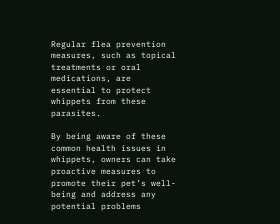Regular flea prevention measures, such as topical treatments or oral medications, are essential to protect whippets from these parasites.

By being aware of these common health issues in whippets, owners can take proactive measures to promote their pet’s well-being and address any potential problems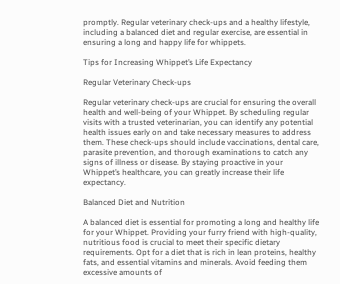promptly. Regular veterinary check-ups and a healthy lifestyle, including a balanced diet and regular exercise, are essential in ensuring a long and happy life for whippets.

Tips for Increasing Whippet’s Life Expectancy

Regular Veterinary Check-ups

Regular veterinary check-ups are crucial for ensuring the overall health and well-being of your Whippet. By scheduling regular visits with a trusted veterinarian, you can identify any potential health issues early on and take necessary measures to address them. These check-ups should include vaccinations, dental care, parasite prevention, and thorough examinations to catch any signs of illness or disease. By staying proactive in your Whippet’s healthcare, you can greatly increase their life expectancy.

Balanced Diet and Nutrition

A balanced diet is essential for promoting a long and healthy life for your Whippet. Providing your furry friend with high-quality, nutritious food is crucial to meet their specific dietary requirements. Opt for a diet that is rich in lean proteins, healthy fats, and essential vitamins and minerals. Avoid feeding them excessive amounts of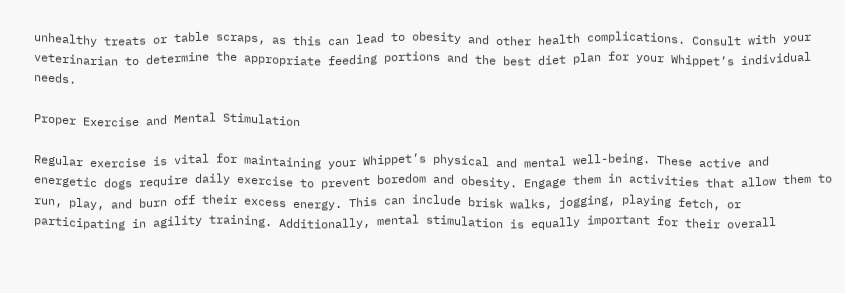unhealthy treats or table scraps, as this can lead to obesity and other health complications. Consult with your veterinarian to determine the appropriate feeding portions and the best diet plan for your Whippet’s individual needs.

Proper Exercise and Mental Stimulation

Regular exercise is vital for maintaining your Whippet’s physical and mental well-being. These active and energetic dogs require daily exercise to prevent boredom and obesity. Engage them in activities that allow them to run, play, and burn off their excess energy. This can include brisk walks, jogging, playing fetch, or participating in agility training. Additionally, mental stimulation is equally important for their overall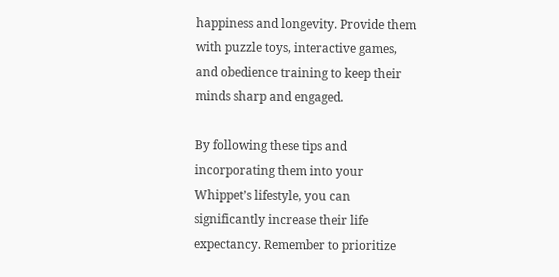happiness and longevity. Provide them with puzzle toys, interactive games, and obedience training to keep their minds sharp and engaged.

By following these tips and incorporating them into your Whippet’s lifestyle, you can significantly increase their life expectancy. Remember to prioritize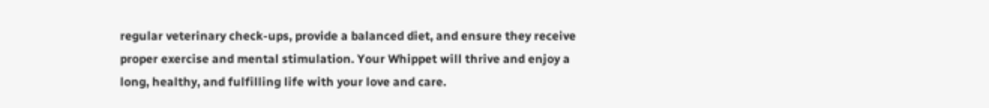regular veterinary check-ups, provide a balanced diet, and ensure they receive proper exercise and mental stimulation. Your Whippet will thrive and enjoy a long, healthy, and fulfilling life with your love and care.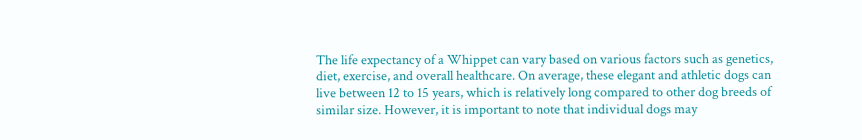The life expectancy of a Whippet can vary based on various factors such as genetics, diet, exercise, and overall healthcare. On average, these elegant and athletic dogs can live between 12 to 15 years, which is relatively long compared to other dog breeds of similar size. However, it is important to note that individual dogs may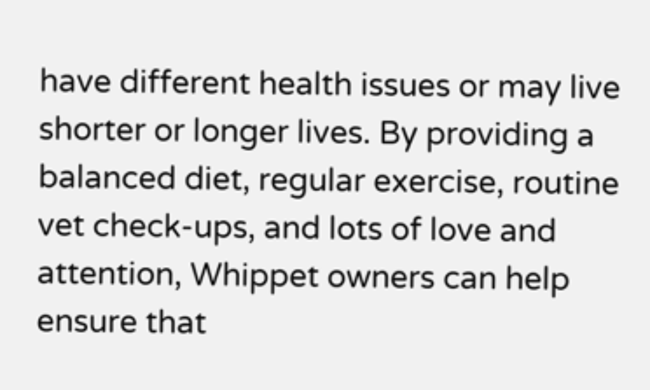have different health issues or may live shorter or longer lives. By providing a balanced diet, regular exercise, routine vet check-ups, and lots of love and attention, Whippet owners can help ensure that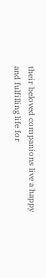their beloved companions live a happy and fulfilling life for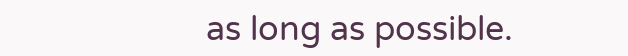as long as possible.